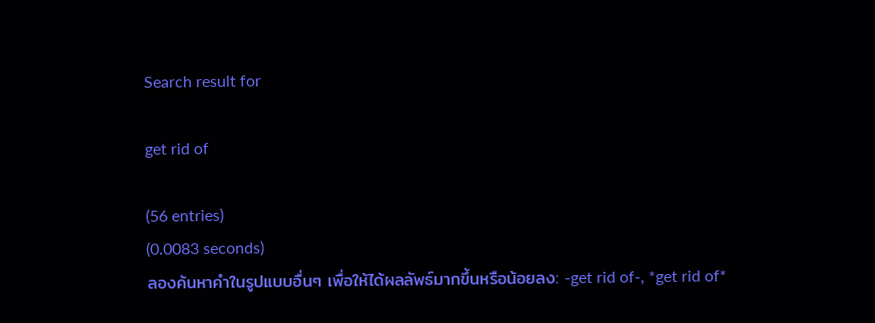Search result for

get rid of

(56 entries)
(0.0083 seconds)
ลองค้นหาคำในรูปแบบอื่นๆ เพื่อให้ได้ผลลัพธ์มากขึ้นหรือน้อยลง: -get rid of-, *get rid of*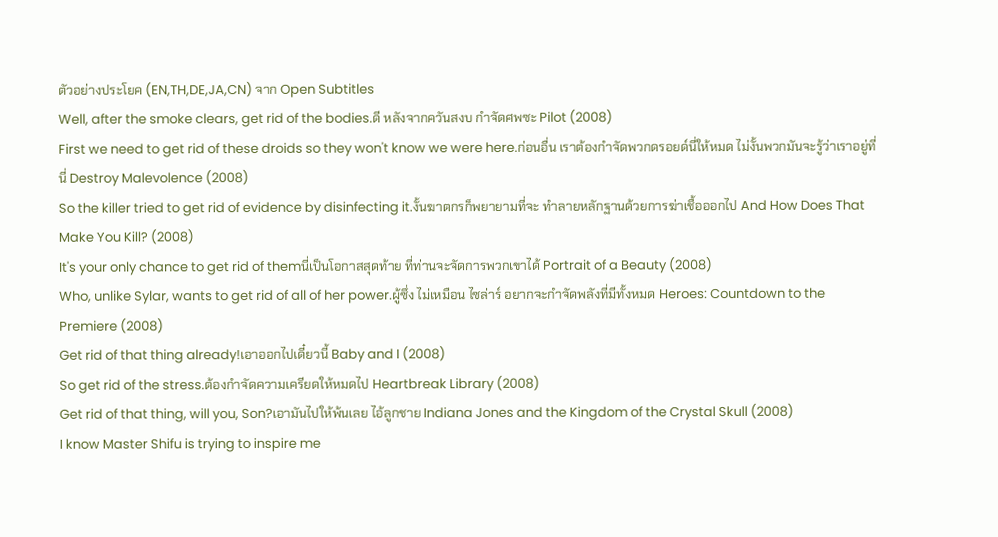ตัวอย่างประโยค (EN,TH,DE,JA,CN) จาก Open Subtitles
Well, after the smoke clears, get rid of the bodies.ดี หลังจากควันสงบ กำจัดศพซะ Pilot (2008)
First we need to get rid of these droids so they won't know we were here.ก่อนอื่น เราต้องกำจัดพวกดรอยด์นี่ให้หมด ไม่งั้นพวกมันจะรู้ว่าเราอยู่ที่นี่ Destroy Malevolence (2008)
So the killer tried to get rid of evidence by disinfecting it.งั้นฆาตกรก็พยายามที่จะ ทำลายหลักฐานด้วยการฆ่าเชื้อออกไป And How Does That Make You Kill? (2008)
It's your only chance to get rid of themนี่เป็นโอกาสสุดท้าย ที่ท่านจะจัดการพวกเขาได้ Portrait of a Beauty (2008)
Who, unlike Sylar, wants to get rid of all of her power.ผู้ซึ่ง ไม่เหมือน ไซล่าร์ อยากจะกำจัดพลังที่มีทั้งหมด Heroes: Countdown to the Premiere (2008)
Get rid of that thing already!เอาออกไปเดี๋ยวนี้ Baby and I (2008)
So get rid of the stress.ต้องกำจัดความเครียดให้หมดไป Heartbreak Library (2008)
Get rid of that thing, will you, Son?เอามันไปให้พ้นเลย ไอ้ลูกชาย Indiana Jones and the Kingdom of the Crystal Skull (2008)
I know Master Shifu is trying to inspire me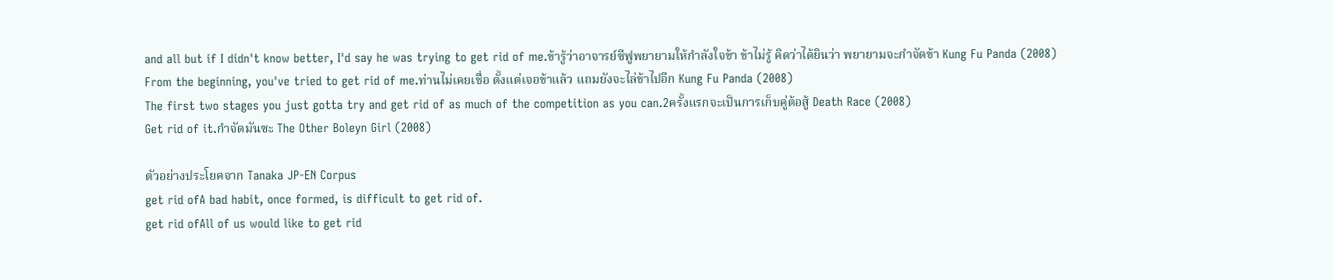and all but if I didn't know better, I'd say he was trying to get rid of me.ข้ารู้ว่าอาจารย์ซีฟูพยายามให้กำลังใจข้า ข้าไม่รู้ คิดว่าได้ยินว่า พยายามจะกำจัดข้า Kung Fu Panda (2008)
From the beginning, you've tried to get rid of me.ท่านไม่เคยเชื่อ ตั้งแต่เจอข้าแล้ว แถมยังจะไล่ข้าไปอีก Kung Fu Panda (2008)
The first two stages you just gotta try and get rid of as much of the competition as you can.2ครั้งแรกจะเป็นการเก็บคู่ต้อสู้ Death Race (2008)
Get rid of it.กำจัดมันซะ The Other Boleyn Girl (2008)

ตัวอย่างประโยคจาก Tanaka JP-EN Corpus
get rid ofA bad habit, once formed, is difficult to get rid of.
get rid ofAll of us would like to get rid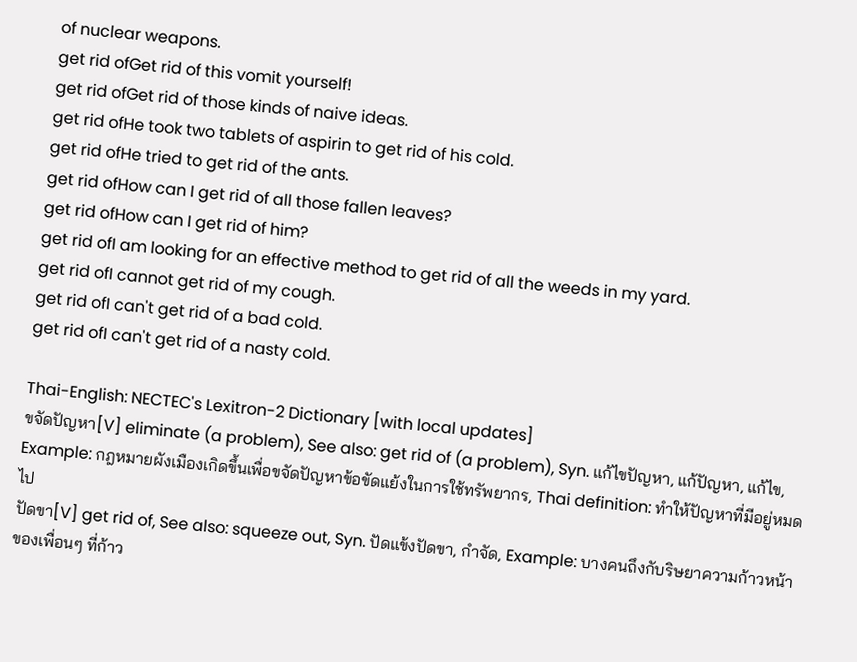of nuclear weapons.
get rid ofGet rid of this vomit yourself!
get rid ofGet rid of those kinds of naive ideas.
get rid ofHe took two tablets of aspirin to get rid of his cold.
get rid ofHe tried to get rid of the ants.
get rid ofHow can I get rid of all those fallen leaves?
get rid ofHow can I get rid of him?
get rid ofI am looking for an effective method to get rid of all the weeds in my yard.
get rid ofI cannot get rid of my cough.
get rid ofI can't get rid of a bad cold.
get rid ofI can't get rid of a nasty cold.

Thai-English: NECTEC's Lexitron-2 Dictionary [with local updates]
ขจัดปัญหา[V] eliminate (a problem), See also: get rid of (a problem), Syn. แก้ไขปัญหา, แก้ปัญหา, แก้ไข, Example: กฎหมายผังเมืองเกิดขึ้นเพื่อขจัดปัญหาข้อขัดแย้งในการใช้ทรัพยากร, Thai definition: ทำให้ปัญหาที่มีอยู่หมดไป
ปัดขา[V] get rid of, See also: squeeze out, Syn. ปัดแข้งปัดขา, กำจัด, Example: บางคนถึงกับริษยาความก้าวหน้าของเพื่อนๆ ที่ก้าว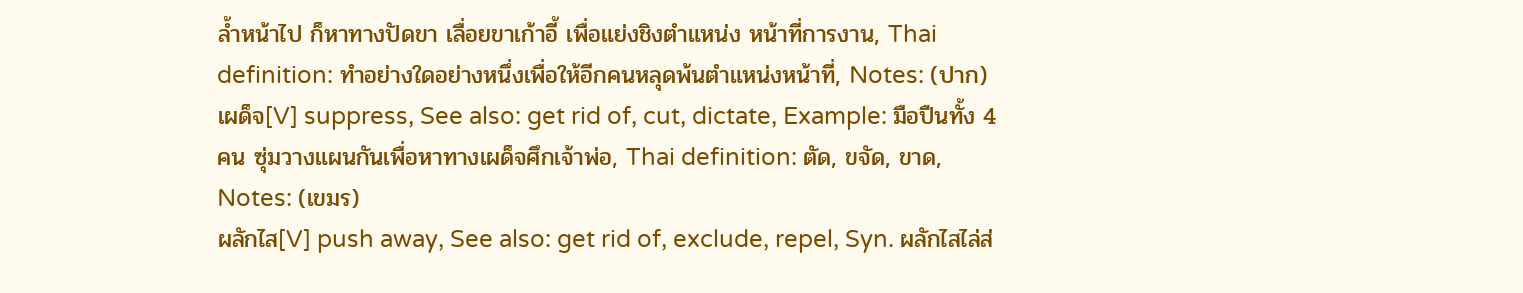ล้ำหน้าไป ก็หาทางปัดขา เลื่อยขาเก้าอี้ เพื่อแย่งชิงตำแหน่ง หน้าที่การงาน, Thai definition: ทำอย่างใดอย่างหนึ่งเพื่อให้อีกคนหลุดพ้นตำแหน่งหน้าที่, Notes: (ปาก)
เผด็จ[V] suppress, See also: get rid of, cut, dictate, Example: มือปืนทั้ง 4 คน ซุ่มวางแผนกันเพื่อหาทางเผด็จศึกเจ้าพ่อ, Thai definition: ตัด, ขจัด, ขาด, Notes: (เขมร)
ผลักไส[V] push away, See also: get rid of, exclude, repel, Syn. ผลักไสไล่ส่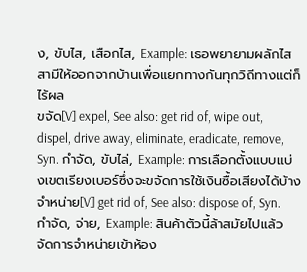ง, ขับไส, เสือกไส, Example: เธอพยายามผลักไสสามีให้ออกจากบ้านเพื่อแยกทางกันทุกวิถีทางแต่ก็ไร้ผล
ขจัด[V] expel, See also: get rid of, wipe out, dispel, drive away, eliminate, eradicate, remove, Syn. กำจัด, ขับไล่, Example: การเลือกตั้งแบบแบ่งเขตเรียงเบอร์ซึ่งจะขจัดการใช้เงินซื้อเสียงได้บ้าง
จำหน่าย[V] get rid of, See also: dispose of, Syn. กำจัด, จ่าย, Example: สินค้าตัวนี้ล้าสมัยไปแล้ว จัดการจำหน่ายเข้าห้อง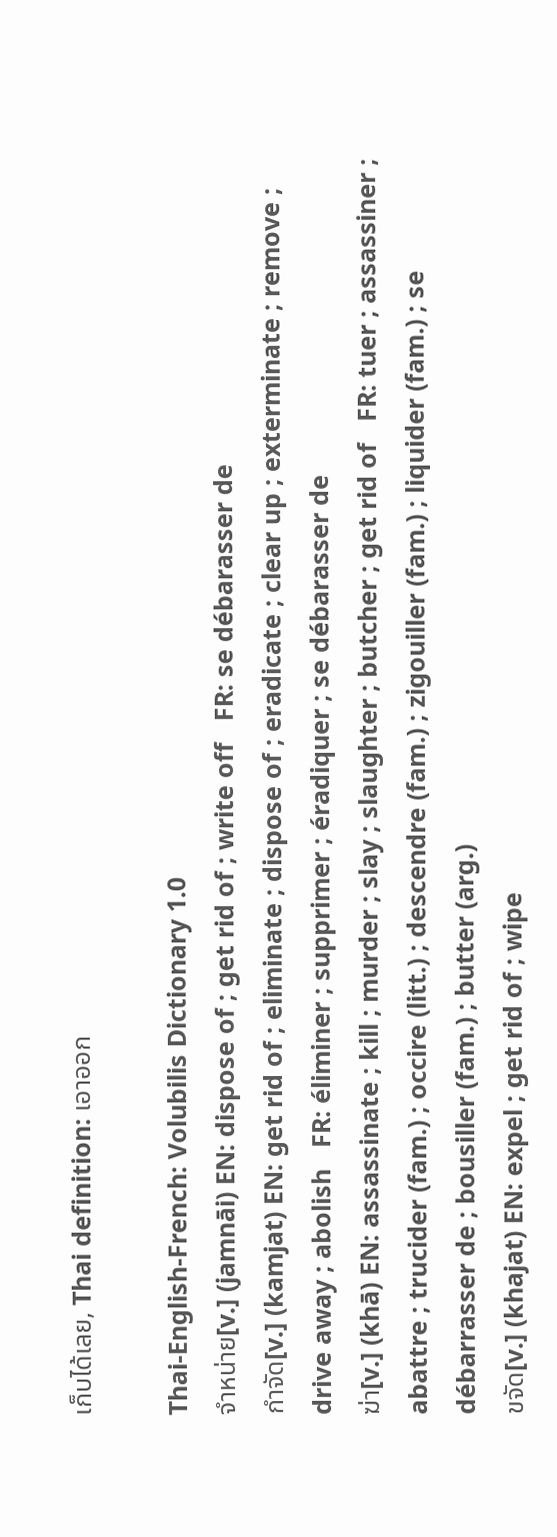เก็บได้เลย, Thai definition: เอาออก

Thai-English-French: Volubilis Dictionary 1.0
จำหน่าย[v.] (jamnāi) EN: dispose of ; get rid of ; write off   FR: se débarasser de
กำจัด[v.] (kamjat) EN: get rid of ; eliminate ; dispose of ; eradicate ; clear up ; exterminate ; remove ; drive away ; abolish   FR: éliminer ; supprimer ; éradiquer ; se débarasser de
ฆ่า[v.] (khā) EN: assassinate ; kill ; murder ; slay ; slaughter ; butcher ; get rid of   FR: tuer ; assassiner ; abattre ; trucider (fam.) ; occire (litt.) ; descendre (fam.) ; zigouiller (fam.) ; liquider (fam.) ; se débarrasser de ; bousiller (fam.) ; butter (arg.)
ขจัด[v.] (khajat) EN: expel ; get rid of ; wipe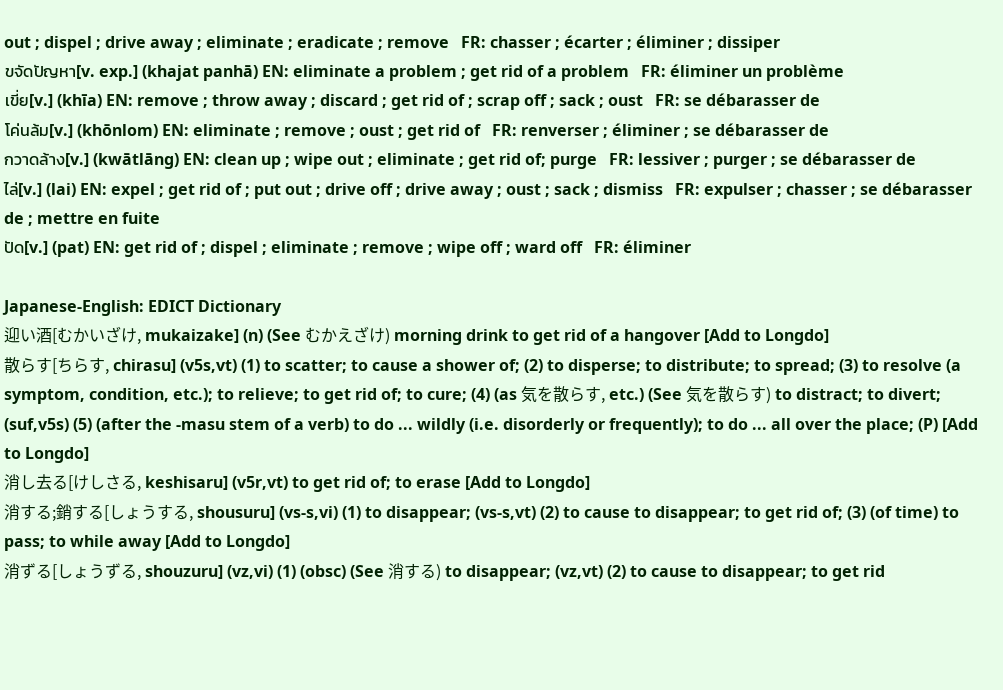out ; dispel ; drive away ; eliminate ; eradicate ; remove   FR: chasser ; écarter ; éliminer ; dissiper
ขจัดปัญหา[v. exp.] (khajat panhā) EN: eliminate a problem ; get rid of a problem   FR: éliminer un problème
เขี่ย[v.] (khīa) EN: remove ; throw away ; discard ; get rid of ; scrap off ; sack ; oust   FR: se débarasser de
โค่นล้ม[v.] (khōnlom) EN: eliminate ; remove ; oust ; get rid of   FR: renverser ; éliminer ; se débarasser de
กวาดล้าง[v.] (kwātlāng) EN: clean up ; wipe out ; eliminate ; get rid of; purge   FR: lessiver ; purger ; se débarasser de
ไล่[v.] (lai) EN: expel ; get rid of ; put out ; drive off ; drive away ; oust ; sack ; dismiss   FR: expulser ; chasser ; se débarasser de ; mettre en fuite
ปัด[v.] (pat) EN: get rid of ; dispel ; eliminate ; remove ; wipe off ; ward off   FR: éliminer

Japanese-English: EDICT Dictionary
迎い酒[むかいざけ, mukaizake] (n) (See むかえざけ) morning drink to get rid of a hangover [Add to Longdo]
散らす[ちらす, chirasu] (v5s,vt) (1) to scatter; to cause a shower of; (2) to disperse; to distribute; to spread; (3) to resolve (a symptom, condition, etc.); to relieve; to get rid of; to cure; (4) (as 気を散らす, etc.) (See 気を散らす) to distract; to divert; (suf,v5s) (5) (after the -masu stem of a verb) to do ... wildly (i.e. disorderly or frequently); to do ... all over the place; (P) [Add to Longdo]
消し去る[けしさる, keshisaru] (v5r,vt) to get rid of; to erase [Add to Longdo]
消する;銷する[しょうする, shousuru] (vs-s,vi) (1) to disappear; (vs-s,vt) (2) to cause to disappear; to get rid of; (3) (of time) to pass; to while away [Add to Longdo]
消ずる[しょうずる, shouzuru] (vz,vi) (1) (obsc) (See 消する) to disappear; (vz,vt) (2) to cause to disappear; to get rid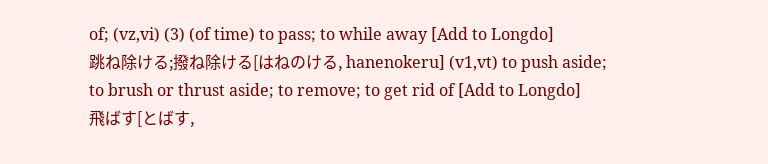of; (vz,vi) (3) (of time) to pass; to while away [Add to Longdo]
跳ね除ける;撥ね除ける[はねのける, hanenokeru] (v1,vt) to push aside; to brush or thrust aside; to remove; to get rid of [Add to Longdo]
飛ばす[とばす,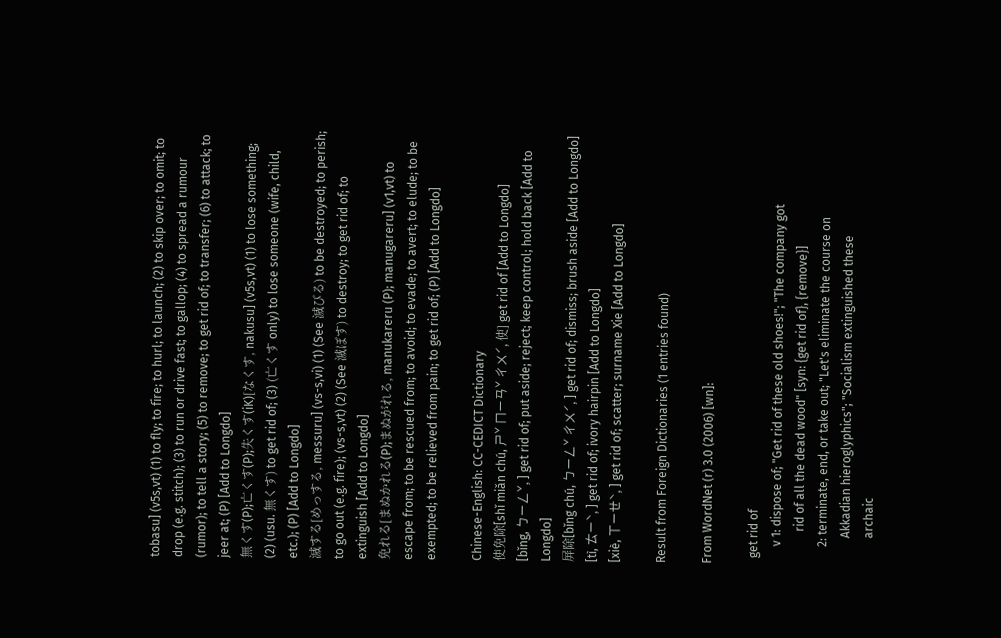tobasu] (v5s,vt) (1) to fly; to fire; to hurl; to launch; (2) to skip over; to omit; to drop (e.g. stitch); (3) to run or drive fast; to gallop; (4) to spread a rumour (rumor); to tell a story; (5) to remove; to get rid of; to transfer; (6) to attack; to jeer at; (P) [Add to Longdo]
無くす(P);亡くす(P);失くす(iK)[なくす, nakusu] (v5s,vt) (1) to lose something; (2) (usu. 無くす) to get rid of; (3) (亡くす only) to lose someone (wife, child, etc.); (P) [Add to Longdo]
滅する[めっする, messuru] (vs-s,vi) (1) (See 滅びる) to be destroyed; to perish; to go out (e.g. fire); (vs-s,vt) (2) (See 滅ぼす) to destroy; to get rid of; to extinguish [Add to Longdo]
免れる[まぬかれる(P);まぬがれる, manukareru (P); manugareru] (v1,vt) to escape from; to be rescued from; to avoid; to evade; to avert; to elude; to be exempted; to be relieved from pain; to get rid of; (P) [Add to Longdo]

Chinese-English: CC-CEDICT Dictionary
使免除[shǐ miǎn chú, ㄕˇ ㄇㄧㄢˇ ㄔㄨˊ, 使] get rid of [Add to Longdo]
[bǐng, ㄅㄧㄥˇ, ] get rid of; put aside; reject; keep control; hold back [Add to Longdo]
屏除[bǐng chú, ㄅㄧㄥˇ ㄔㄨˊ, ] get rid of; dismiss; brush aside [Add to Longdo]
[tì, ㄊㄧˋ, ] get rid of; ivory hairpin [Add to Longdo]
[xiè, ㄒㄧㄝˋ, ] get rid of; scatter; surname Xie [Add to Longdo]

Result from Foreign Dictionaries (1 entries found)

From WordNet (r) 3.0 (2006) [wn]:

  get rid of
      v 1: dispose of; "Get rid of these old shoes!"; "The company got
           rid of all the dead wood" [syn: {get rid of}, {remove}]
      2: terminate, end, or take out; "Let's eliminate the course on
         Akkadian hieroglyphics"; "Socialism extinguished these
         archaic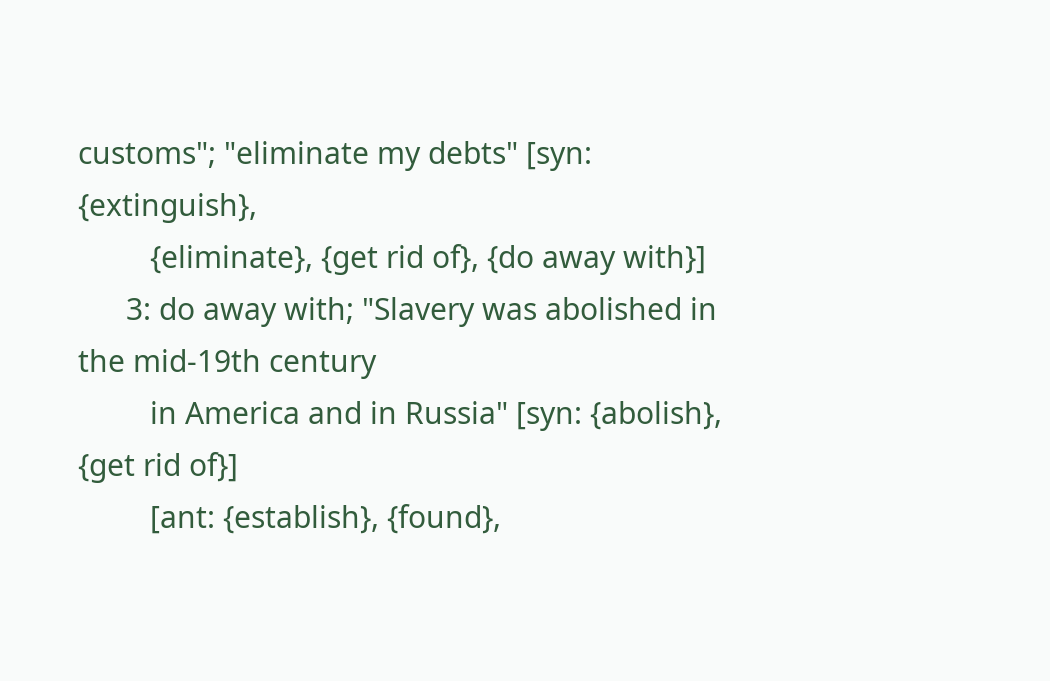customs"; "eliminate my debts" [syn: {extinguish},
         {eliminate}, {get rid of}, {do away with}]
      3: do away with; "Slavery was abolished in the mid-19th century
         in America and in Russia" [syn: {abolish}, {get rid of}]
         [ant: {establish}, {found},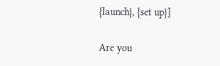{launch}, {set up}]

Are you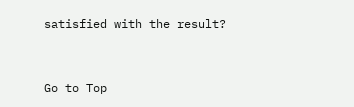satisfied with the result?


Go to Top